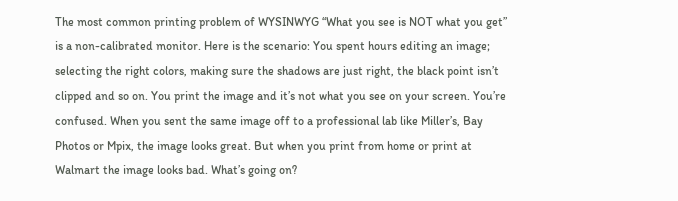The most common printing problem of WYSINWYG “What you see is NOT what you get” is a non-calibrated monitor. Here is the scenario: You spent hours editing an image; selecting the right colors, making sure the shadows are just right, the black point isn’t clipped and so on. You print the image and it’s not what you see on your screen. You’re confused. When you sent the same image off to a professional lab like Miller’s, Bay Photos or Mpix, the image looks great. But when you print from home or print at Walmart the image looks bad. What’s going on?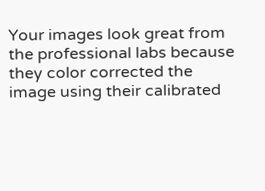Your images look great from the professional labs because they color corrected the image using their calibrated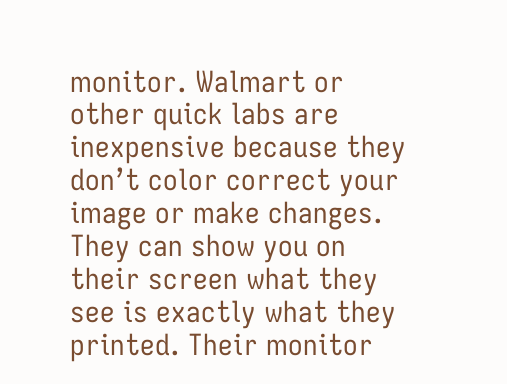monitor. Walmart or other quick labs are inexpensive because they don’t color correct your image or make changes. They can show you on their screen what they see is exactly what they printed. Their monitor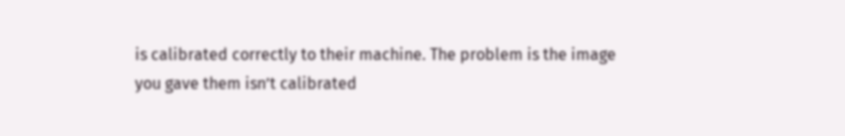is calibrated correctly to their machine. The problem is the image you gave them isn’t calibrated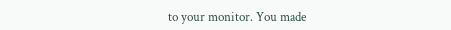to your monitor. You made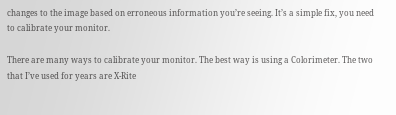changes to the image based on erroneous information you’re seeing. It’s a simple fix, you need to calibrate your monitor.

There are many ways to calibrate your monitor. The best way is using a Colorimeter. The two that I’ve used for years are X-Rite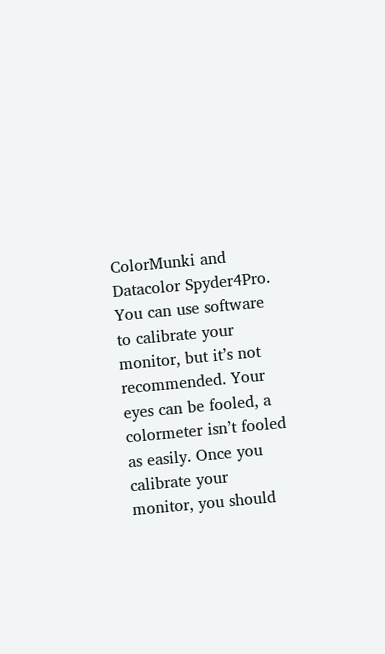ColorMunki and Datacolor Spyder4Pro. You can use software to calibrate your monitor, but it’s not recommended. Your eyes can be fooled, a colormeter isn’t fooled as easily. Once you calibrate your monitor, you should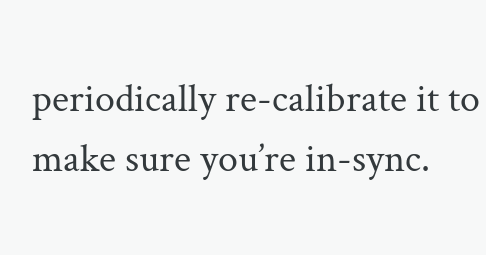periodically re-calibrate it to make sure you’re in-sync.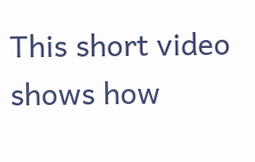This short video shows how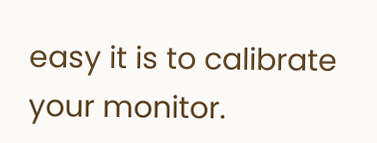easy it is to calibrate your monitor.